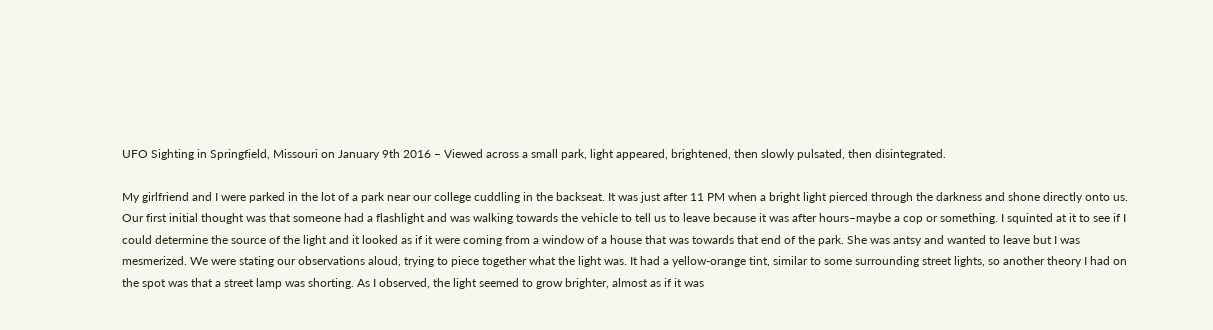UFO Sighting in Springfield, Missouri on January 9th 2016 – Viewed across a small park, light appeared, brightened, then slowly pulsated, then disintegrated.

My girlfriend and I were parked in the lot of a park near our college cuddling in the backseat. It was just after 11 PM when a bright light pierced through the darkness and shone directly onto us. Our first initial thought was that someone had a flashlight and was walking towards the vehicle to tell us to leave because it was after hours–maybe a cop or something. I squinted at it to see if I could determine the source of the light and it looked as if it were coming from a window of a house that was towards that end of the park. She was antsy and wanted to leave but I was mesmerized. We were stating our observations aloud, trying to piece together what the light was. It had a yellow-orange tint, similar to some surrounding street lights, so another theory I had on the spot was that a street lamp was shorting. As I observed, the light seemed to grow brighter, almost as if it was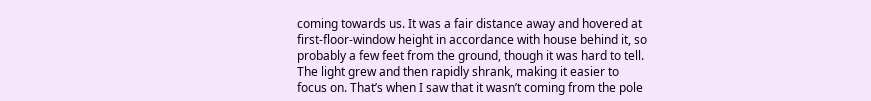coming towards us. It was a fair distance away and hovered at first-floor-window height in accordance with house behind it, so probably a few feet from the ground, though it was hard to tell. The light grew and then rapidly shrank, making it easier to focus on. That’s when I saw that it wasn’t coming from the pole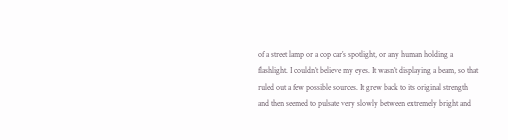of a street lamp or a cop car’s spotlight, or any human holding a flashlight. I couldn’t believe my eyes. It wasn’t displaying a beam, so that ruled out a few possible sources. It grew back to its original strength and then seemed to pulsate very slowly between extremely bright and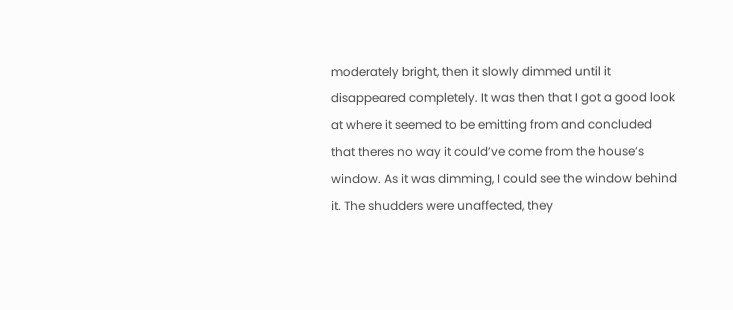moderately bright, then it slowly dimmed until it disappeared completely. It was then that I got a good look at where it seemed to be emitting from and concluded that theres no way it could’ve come from the house’s window. As it was dimming, I could see the window behind it. The shudders were unaffected, they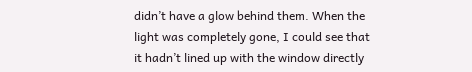didn’t have a glow behind them. When the light was completely gone, I could see that it hadn’t lined up with the window directly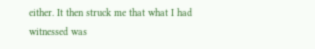either. It then struck me that what I had witnessed was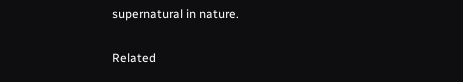supernatural in nature.

Related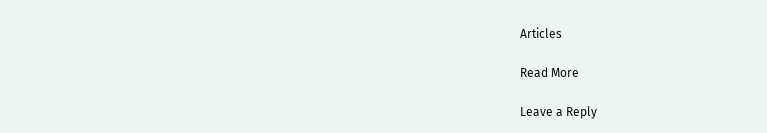Articles

Read More

Leave a Reply